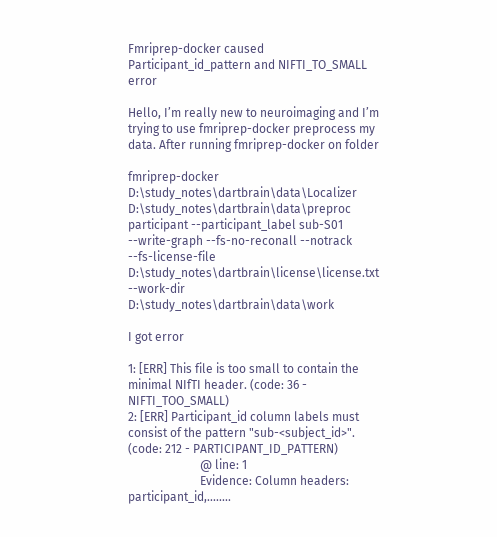Fmriprep-docker caused Participant_id_pattern and NIFTI_TO_SMALL error

Hello, I’m really new to neuroimaging and I’m trying to use fmriprep-docker preprocess my data. After running fmriprep-docker on folder

fmriprep-docker D:\study_notes\dartbrain\data\Localizer D:\study_notes\dartbrain\data\preproc participant --participant_label sub-S01 --write-graph --fs-no-reconall --notrack --fs-license-file D:\study_notes\dartbrain\license\license.txt --work-dir D:\study_notes\dartbrain\data\work

I got error

1: [ERR] This file is too small to contain the minimal NIfTI header. (code: 36 - NIFTI_TOO_SMALL)
2: [ERR] Participant_id column labels must consist of the pattern "sub-<subject_id>". (code: 212 - PARTICIPANT_ID_PATTERN)
                        @ line: 1
                        Evidence: Column headers: participant_id,........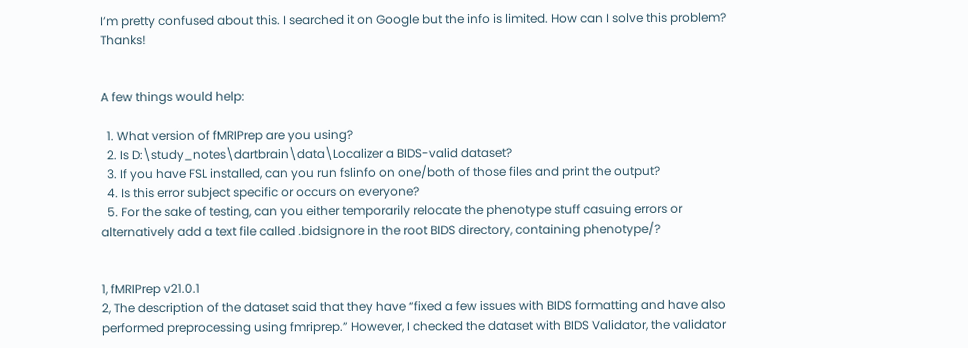I’m pretty confused about this. I searched it on Google but the info is limited. How can I solve this problem? Thanks!


A few things would help:

  1. What version of fMRIPrep are you using?
  2. Is D:\study_notes\dartbrain\data\Localizer a BIDS-valid dataset?
  3. If you have FSL installed, can you run fslinfo on one/both of those files and print the output?
  4. Is this error subject specific or occurs on everyone?
  5. For the sake of testing, can you either temporarily relocate the phenotype stuff casuing errors or alternatively add a text file called .bidsignore in the root BIDS directory, containing phenotype/?


1, fMRIPrep v21.0.1
2, The description of the dataset said that they have “fixed a few issues with BIDS formatting and have also performed preprocessing using fmriprep.” However, I checked the dataset with BIDS Validator, the validator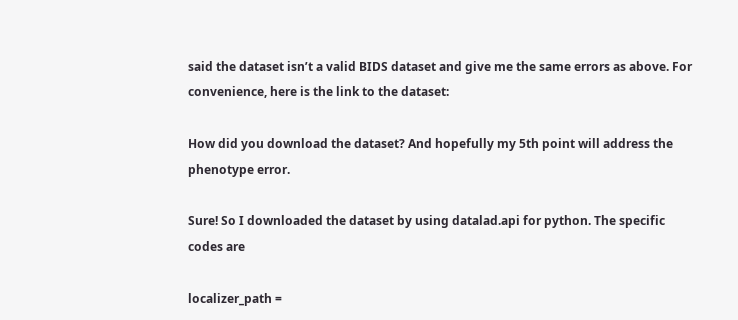said the dataset isn’t a valid BIDS dataset and give me the same errors as above. For convenience, here is the link to the dataset:

How did you download the dataset? And hopefully my 5th point will address the phenotype error.

Sure! So I downloaded the dataset by using datalad.api for python. The specific codes are

localizer_path =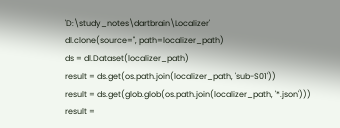'D:\study_notes\dartbrain\Localizer'
dl.clone(source='', path=localizer_path)
ds = dl.Dataset(localizer_path)
result = ds.get(os.path.join(localizer_path, 'sub-S01'))
result = ds.get(glob.glob(os.path.join(localizer_path, '*.json')))
result =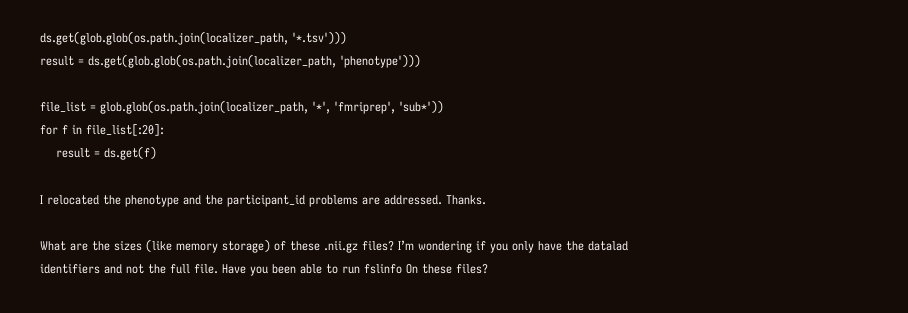ds.get(glob.glob(os.path.join(localizer_path, '*.tsv')))
result = ds.get(glob.glob(os.path.join(localizer_path, 'phenotype')))

file_list = glob.glob(os.path.join(localizer_path, '*', 'fmriprep', 'sub*'))
for f in file_list[:20]:
    result = ds.get(f)

I relocated the phenotype and the participant_id problems are addressed. Thanks.

What are the sizes (like memory storage) of these .nii.gz files? I’m wondering if you only have the datalad identifiers and not the full file. Have you been able to run fslinfo On these files?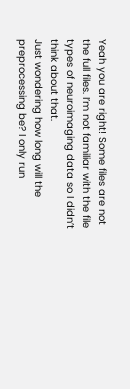Yeah you are right! Some files are not the full files. I’m not familiar with the file types of neuroimaging data so I didn’t think about that.
Just wondering how long will the preprocessing be? I only run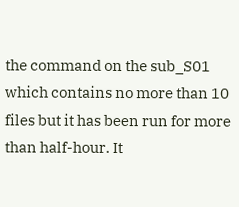the command on the sub_S01 which contains no more than 10 files but it has been run for more than half-hour. It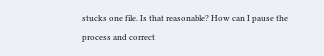stucks one file. Is that reasonable? How can I pause the process and correct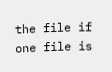the file if one file is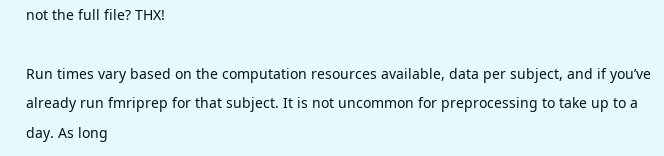not the full file? THX!

Run times vary based on the computation resources available, data per subject, and if you’ve already run fmriprep for that subject. It is not uncommon for preprocessing to take up to a day. As long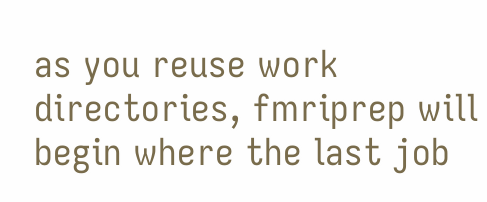as you reuse work directories, fmriprep will begin where the last job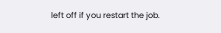left off if you restart the job.